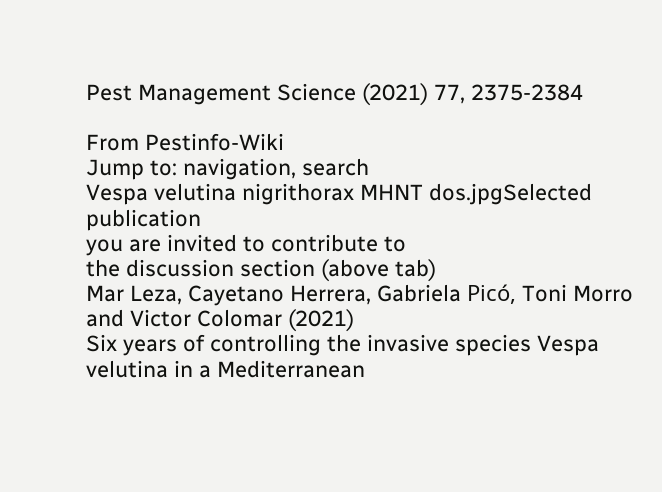Pest Management Science (2021) 77, 2375-2384

From Pestinfo-Wiki
Jump to: navigation, search
Vespa velutina nigrithorax MHNT dos.jpgSelected publication
you are invited to contribute to
the discussion section (above tab)
Mar Leza, Cayetano Herrera, Gabriela Picó, Toni Morro and Victor Colomar (2021)
Six years of controlling the invasive species Vespa velutina in a Mediterranean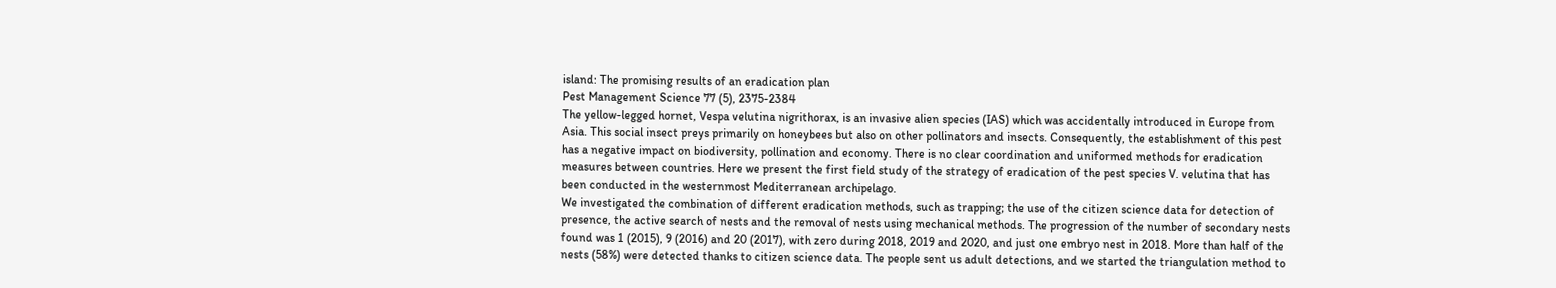island: The promising results of an eradication plan
Pest Management Science 77 (5), 2375-2384
The yellow-legged hornet, Vespa velutina nigrithorax, is an invasive alien species (IAS) which was accidentally introduced in Europe from Asia. This social insect preys primarily on honeybees but also on other pollinators and insects. Consequently, the establishment of this pest has a negative impact on biodiversity, pollination and economy. There is no clear coordination and uniformed methods for eradication measures between countries. Here we present the first field study of the strategy of eradication of the pest species V. velutina that has been conducted in the westernmost Mediterranean archipelago.
We investigated the combination of different eradication methods, such as trapping; the use of the citizen science data for detection of presence, the active search of nests and the removal of nests using mechanical methods. The progression of the number of secondary nests found was 1 (2015), 9 (2016) and 20 (2017), with zero during 2018, 2019 and 2020, and just one embryo nest in 2018. More than half of the nests (58%) were detected thanks to citizen science data. The people sent us adult detections, and we started the triangulation method to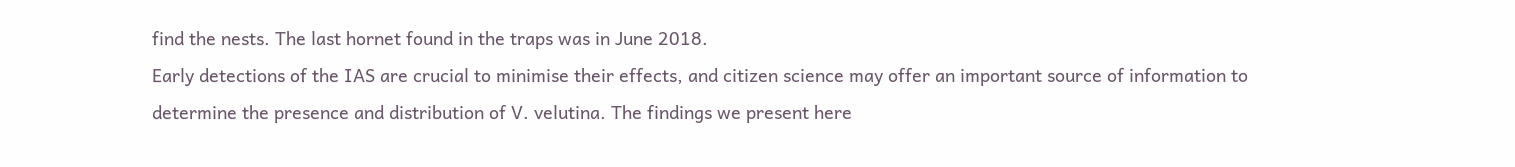find the nests. The last hornet found in the traps was in June 2018.
Early detections of the IAS are crucial to minimise their effects, and citizen science may offer an important source of information to determine the presence and distribution of V. velutina. The findings we present here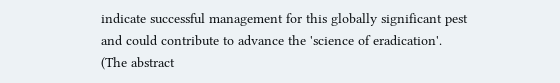indicate successful management for this globally significant pest and could contribute to advance the 'science of eradication'.
(The abstract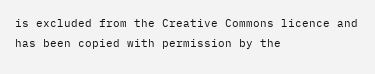is excluded from the Creative Commons licence and has been copied with permission by the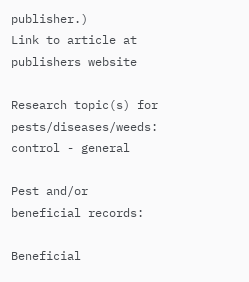publisher.)
Link to article at publishers website

Research topic(s) for pests/diseases/weeds:
control - general

Pest and/or beneficial records:

Beneficial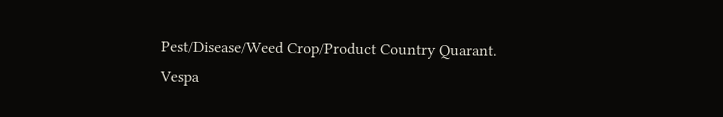Pest/Disease/Weed Crop/Product Country Quarant.
Vespa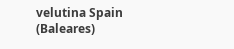velutina Spain (Baleares)